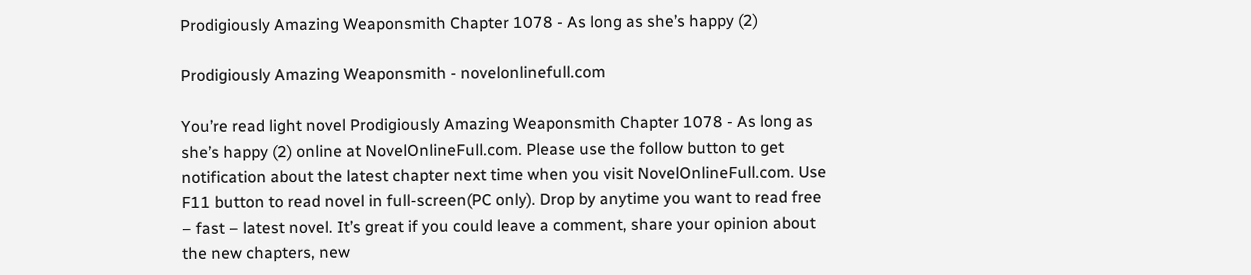Prodigiously Amazing Weaponsmith Chapter 1078 - As long as she’s happy (2)

Prodigiously Amazing Weaponsmith - novelonlinefull.com

You’re read light novel Prodigiously Amazing Weaponsmith Chapter 1078 - As long as she’s happy (2) online at NovelOnlineFull.com. Please use the follow button to get notification about the latest chapter next time when you visit NovelOnlineFull.com. Use F11 button to read novel in full-screen(PC only). Drop by anytime you want to read free – fast – latest novel. It’s great if you could leave a comment, share your opinion about the new chapters, new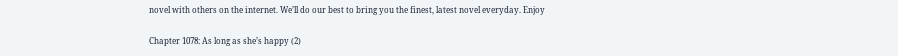novel with others on the internet. We’ll do our best to bring you the finest, latest novel everyday. Enjoy

Chapter 1078: As long as she’s happy (2)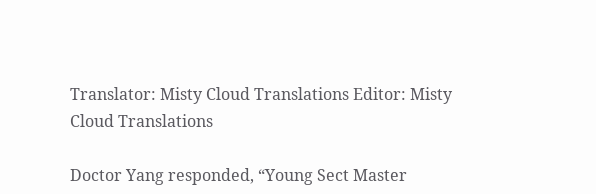Translator: Misty Cloud Translations Editor: Misty Cloud Translations

Doctor Yang responded, “Young Sect Master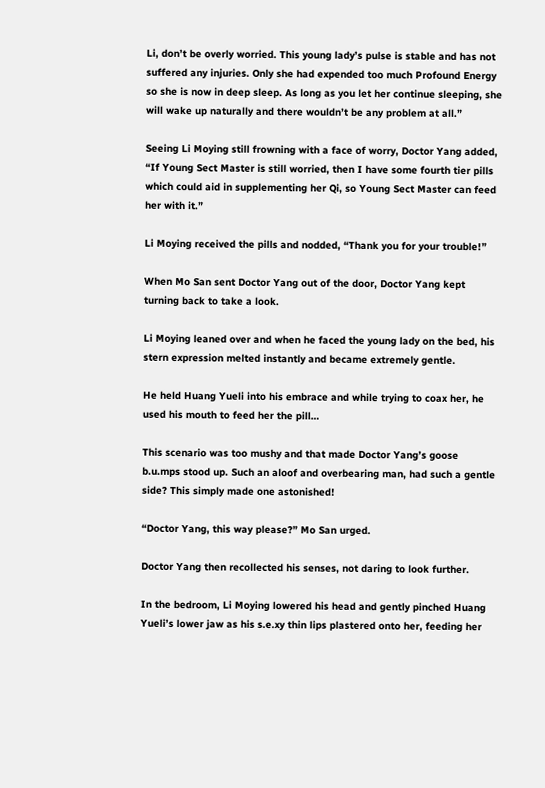Li, don’t be overly worried. This young lady’s pulse is stable and has not suffered any injuries. Only she had expended too much Profound Energy so she is now in deep sleep. As long as you let her continue sleeping, she will wake up naturally and there wouldn’t be any problem at all.”

Seeing Li Moying still frowning with a face of worry, Doctor Yang added, “If Young Sect Master is still worried, then I have some fourth tier pills which could aid in supplementing her Qi, so Young Sect Master can feed her with it.”

Li Moying received the pills and nodded, “Thank you for your trouble!”

When Mo San sent Doctor Yang out of the door, Doctor Yang kept turning back to take a look.

Li Moying leaned over and when he faced the young lady on the bed, his stern expression melted instantly and became extremely gentle.

He held Huang Yueli into his embrace and while trying to coax her, he used his mouth to feed her the pill…

This scenario was too mushy and that made Doctor Yang’s goose b.u.mps stood up. Such an aloof and overbearing man, had such a gentle side? This simply made one astonished!

“Doctor Yang, this way please?” Mo San urged.

Doctor Yang then recollected his senses, not daring to look further.

In the bedroom, Li Moying lowered his head and gently pinched Huang Yueli’s lower jaw as his s.e.xy thin lips plastered onto her, feeding her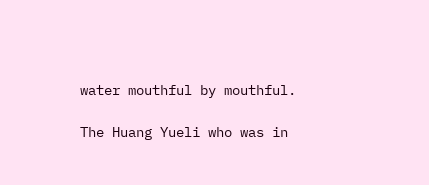water mouthful by mouthful.

The Huang Yueli who was in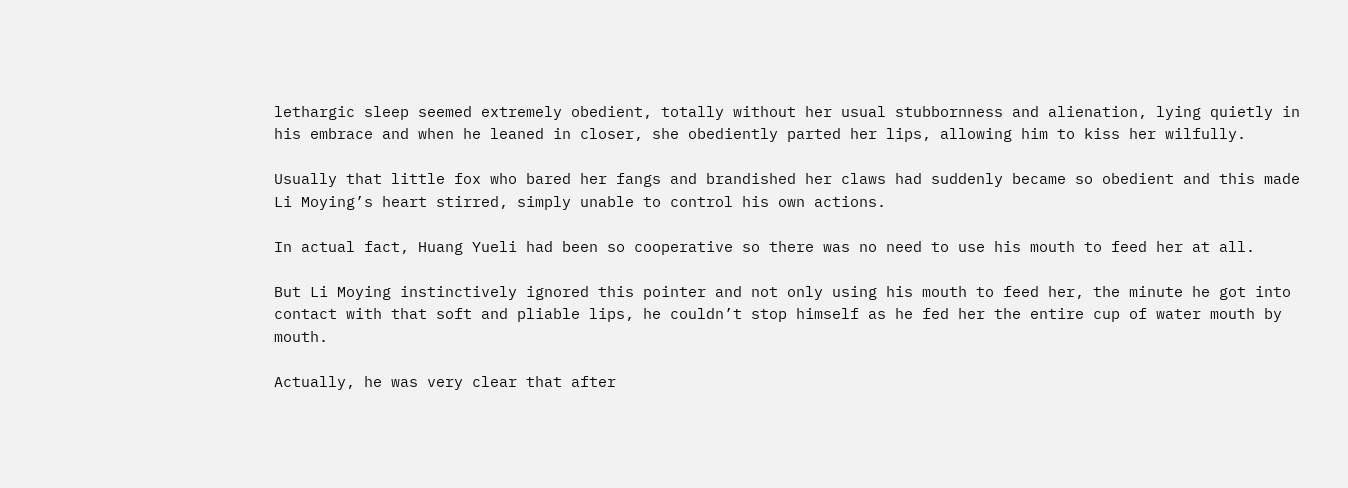lethargic sleep seemed extremely obedient, totally without her usual stubbornness and alienation, lying quietly in his embrace and when he leaned in closer, she obediently parted her lips, allowing him to kiss her wilfully.

Usually that little fox who bared her fangs and brandished her claws had suddenly became so obedient and this made Li Moying’s heart stirred, simply unable to control his own actions.

In actual fact, Huang Yueli had been so cooperative so there was no need to use his mouth to feed her at all.

But Li Moying instinctively ignored this pointer and not only using his mouth to feed her, the minute he got into contact with that soft and pliable lips, he couldn’t stop himself as he fed her the entire cup of water mouth by mouth.

Actually, he was very clear that after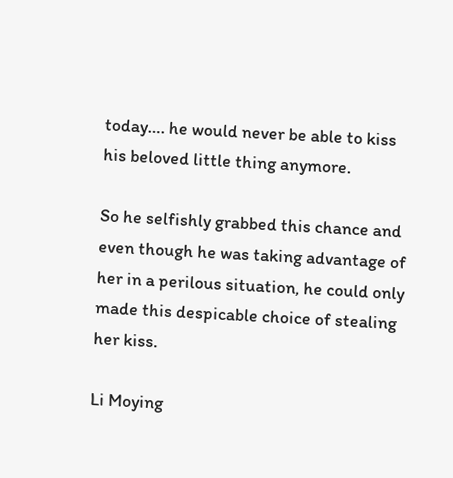today…. he would never be able to kiss his beloved little thing anymore.

So he selfishly grabbed this chance and even though he was taking advantage of her in a perilous situation, he could only made this despicable choice of stealing her kiss.

Li Moying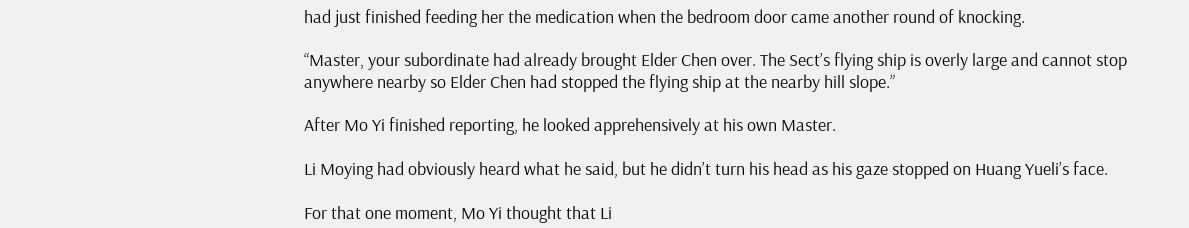had just finished feeding her the medication when the bedroom door came another round of knocking.

“Master, your subordinate had already brought Elder Chen over. The Sect’s flying ship is overly large and cannot stop anywhere nearby so Elder Chen had stopped the flying ship at the nearby hill slope.”

After Mo Yi finished reporting, he looked apprehensively at his own Master.

Li Moying had obviously heard what he said, but he didn’t turn his head as his gaze stopped on Huang Yueli’s face.

For that one moment, Mo Yi thought that Li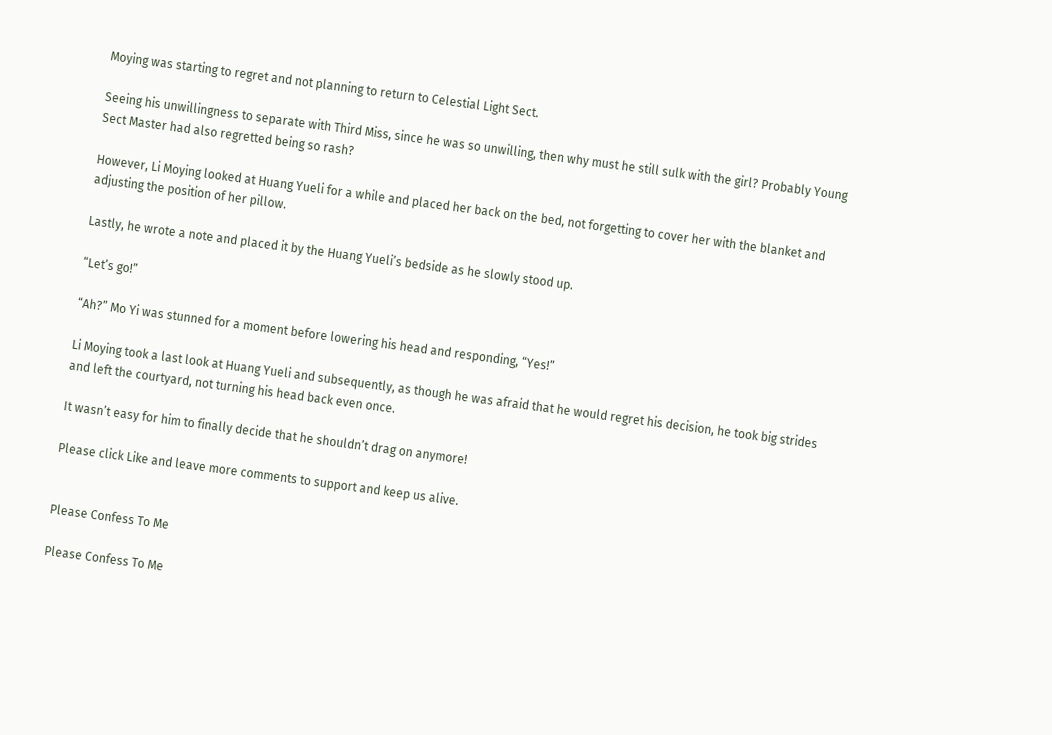Moying was starting to regret and not planning to return to Celestial Light Sect.

Seeing his unwillingness to separate with Third Miss, since he was so unwilling, then why must he still sulk with the girl? Probably Young Sect Master had also regretted being so rash?

However, Li Moying looked at Huang Yueli for a while and placed her back on the bed, not forgetting to cover her with the blanket and adjusting the position of her pillow.

Lastly, he wrote a note and placed it by the Huang Yueli’s bedside as he slowly stood up.

“Let’s go!”

“Ah?” Mo Yi was stunned for a moment before lowering his head and responding, “Yes!”

Li Moying took a last look at Huang Yueli and subsequently, as though he was afraid that he would regret his decision, he took big strides and left the courtyard, not turning his head back even once.

It wasn’t easy for him to finally decide that he shouldn’t drag on anymore!

Please click Like and leave more comments to support and keep us alive.


Please Confess To Me

Please Confess To Me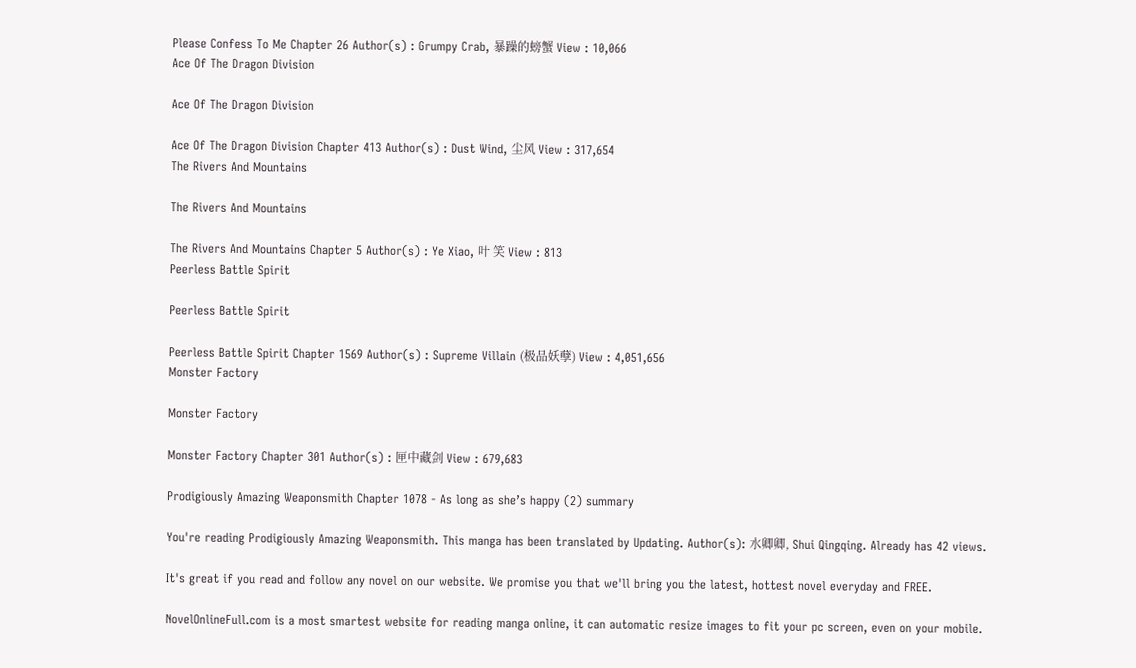Please Confess To Me Chapter 26 Author(s) : Grumpy Crab, 暴躁的螃蟹 View : 10,066
Ace Of The Dragon Division

Ace Of The Dragon Division

Ace Of The Dragon Division Chapter 413 Author(s) : Dust Wind, 尘风 View : 317,654
The Rivers And Mountains

The Rivers And Mountains

The Rivers And Mountains Chapter 5 Author(s) : Ye Xiao, 叶 笑 View : 813
Peerless Battle Spirit

Peerless Battle Spirit

Peerless Battle Spirit Chapter 1569 Author(s) : Supreme Villain (极品妖孽) View : 4,051,656
Monster Factory

Monster Factory

Monster Factory Chapter 301 Author(s) : 匣中藏剑 View : 679,683

Prodigiously Amazing Weaponsmith Chapter 1078 - As long as she’s happy (2) summary

You're reading Prodigiously Amazing Weaponsmith. This manga has been translated by Updating. Author(s): 水卿卿, Shui Qingqing. Already has 42 views.

It's great if you read and follow any novel on our website. We promise you that we'll bring you the latest, hottest novel everyday and FREE.

NovelOnlineFull.com is a most smartest website for reading manga online, it can automatic resize images to fit your pc screen, even on your mobile.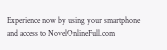Experience now by using your smartphone and access to NovelOnlineFull.com